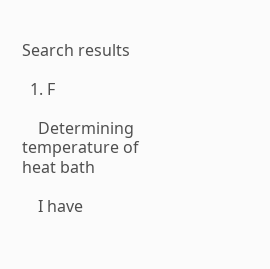Search results

  1. F

    Determining temperature of heat bath

    I have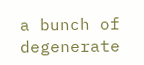a bunch of degenerate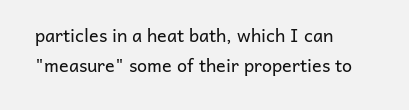particles in a heat bath, which I can "measure" some of their properties to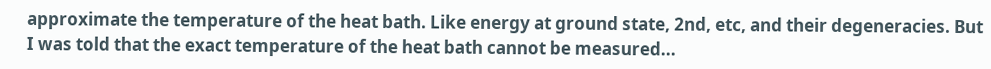approximate the temperature of the heat bath. Like energy at ground state, 2nd, etc, and their degeneracies. But I was told that the exact temperature of the heat bath cannot be measured...